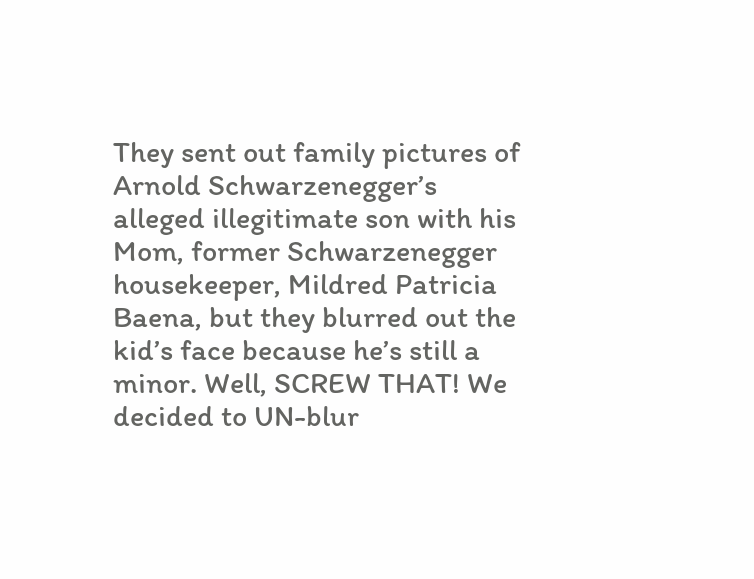They sent out family pictures of Arnold Schwarzenegger’s alleged illegitimate son with his Mom, former Schwarzenegger housekeeper, Mildred Patricia Baena, but they blurred out the kid’s face because he’s still a minor. Well, SCREW THAT! We decided to UN-blur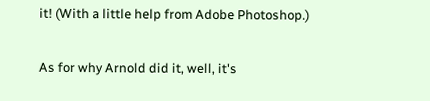it! (With a little help from Adobe Photoshop.)

As for why Arnold did it, well, it's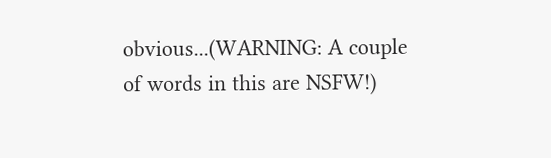obvious...(WARNING: A couple of words in this are NSFW!)